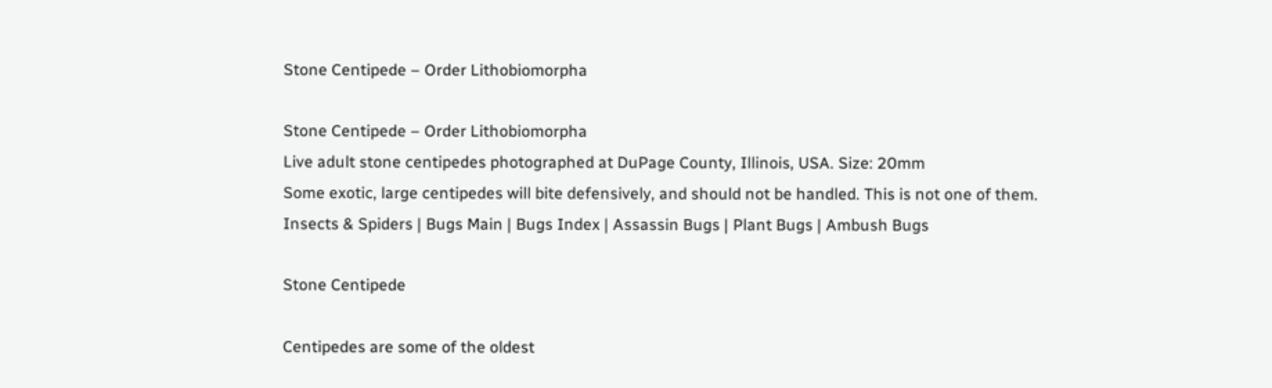Stone Centipede – Order Lithobiomorpha

Stone Centipede – Order Lithobiomorpha
Live adult stone centipedes photographed at DuPage County, Illinois, USA. Size: 20mm
Some exotic, large centipedes will bite defensively, and should not be handled. This is not one of them.
Insects & Spiders | Bugs Main | Bugs Index | Assassin Bugs | Plant Bugs | Ambush Bugs

Stone Centipede

Centipedes are some of the oldest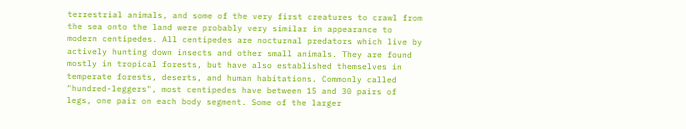terrestrial animals, and some of the very first creatures to crawl from the sea onto the land were probably very similar in appearance to modern centipedes. All centipedes are nocturnal predators which live by actively hunting down insects and other small animals. They are found mostly in tropical forests, but have also established themselves in temperate forests, deserts, and human habitations. Commonly called "hundred-leggers", most centipedes have between 15 and 30 pairs of legs, one pair on each body segment. Some of the larger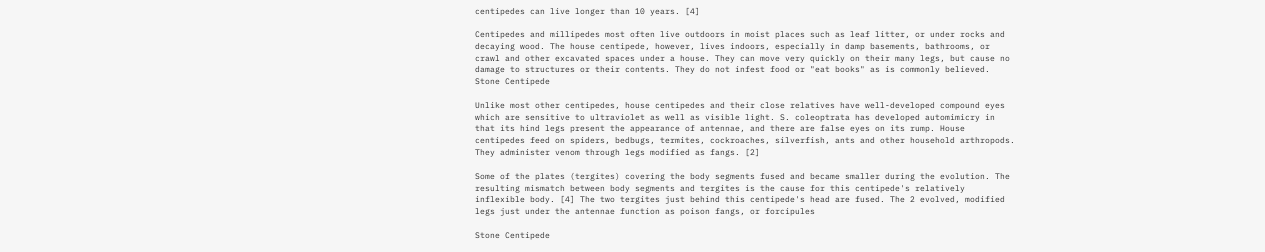centipedes can live longer than 10 years. [4]

Centipedes and millipedes most often live outdoors in moist places such as leaf litter, or under rocks and decaying wood. The house centipede, however, lives indoors, especially in damp basements, bathrooms, or crawl and other excavated spaces under a house. They can move very quickly on their many legs, but cause no damage to structures or their contents. They do not infest food or "eat books" as is commonly believed.
Stone Centipede

Unlike most other centipedes, house centipedes and their close relatives have well-developed compound eyes which are sensitive to ultraviolet as well as visible light. S. coleoptrata has developed automimicry in that its hind legs present the appearance of antennae, and there are false eyes on its rump. House centipedes feed on spiders, bedbugs, termites, cockroaches, silverfish, ants and other household arthropods. They administer venom through legs modified as fangs. [2]

Some of the plates (tergites) covering the body segments fused and became smaller during the evolution. The resulting mismatch between body segments and tergites is the cause for this centipede's relatively inflexible body. [4] The two tergites just behind this centipede's head are fused. The 2 evolved, modified legs just under the antennae function as poison fangs, or forcipules

Stone Centipede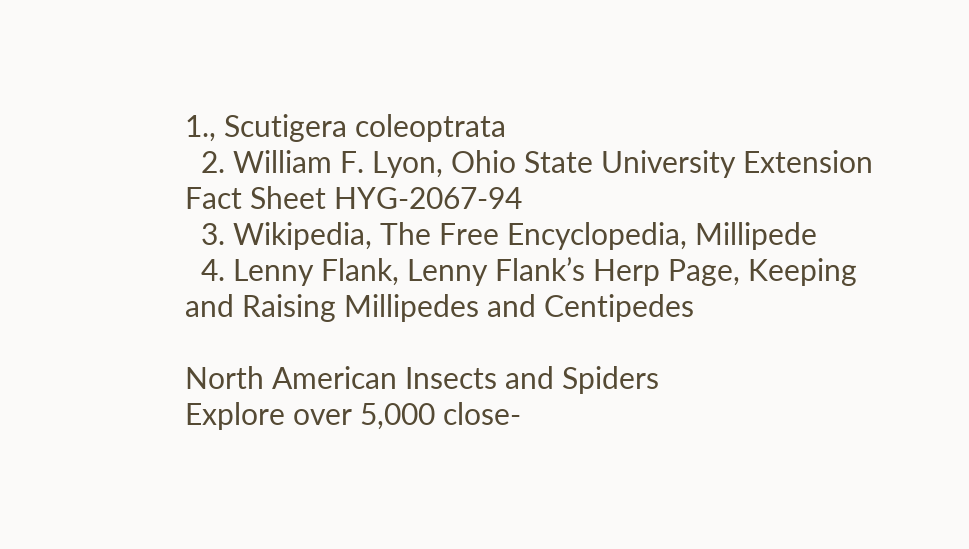1., Scutigera coleoptrata
  2. William F. Lyon, Ohio State University Extension Fact Sheet HYG-2067-94
  3. Wikipedia, The Free Encyclopedia, Millipede
  4. Lenny Flank, Lenny Flank’s Herp Page, Keeping and Raising Millipedes and Centipedes

North American Insects and Spiders
Explore over 5,000 close-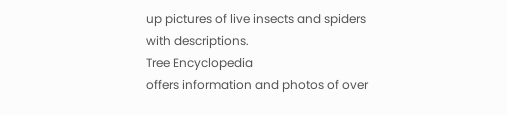up pictures of live insects and spiders with descriptions.
Tree Encyclopedia
offers information and photos of over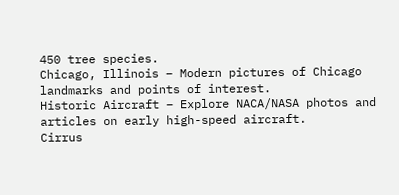450 tree species.
Chicago, Illinois – Modern pictures of Chicago landmarks and points of interest.
Historic Aircraft – Explore NACA/NASA photos and articles on early high-speed aircraft.
Cirrus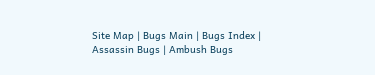Site Map | Bugs Main | Bugs Index | Assassin Bugs | Ambush Bugs